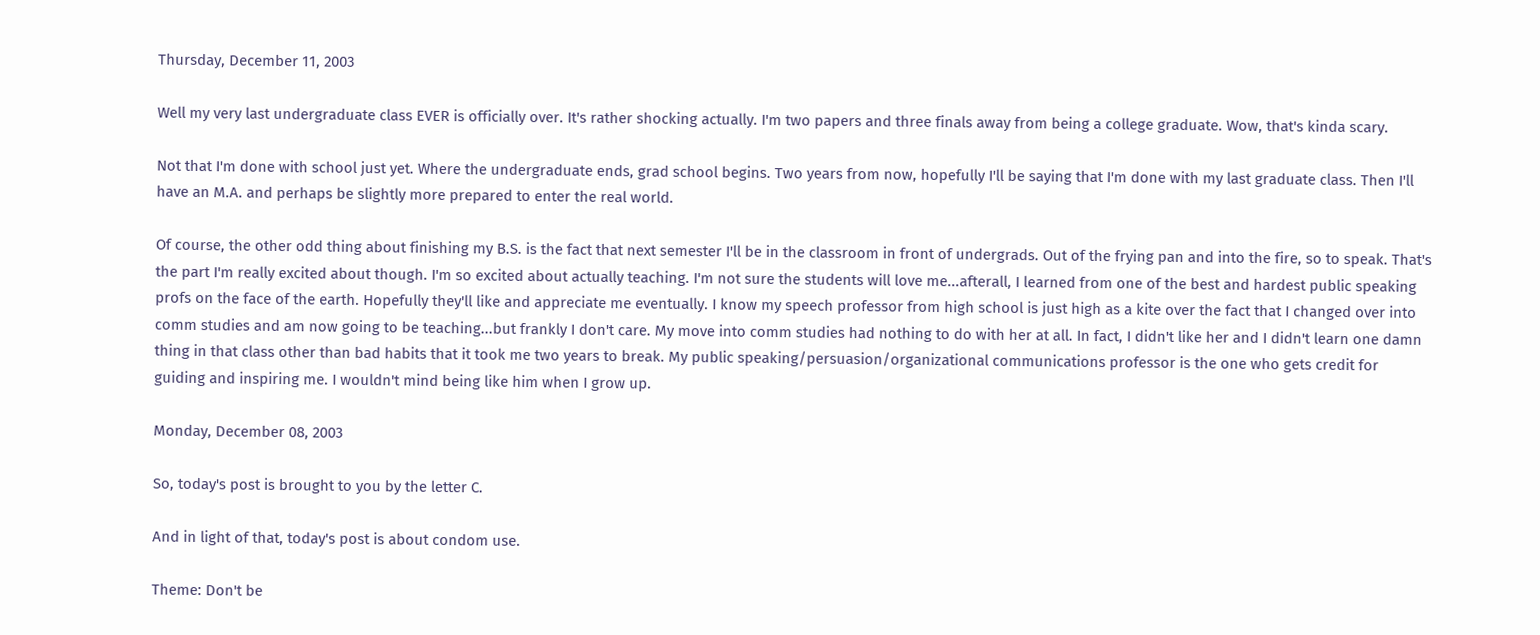Thursday, December 11, 2003

Well my very last undergraduate class EVER is officially over. It's rather shocking actually. I'm two papers and three finals away from being a college graduate. Wow, that's kinda scary.

Not that I'm done with school just yet. Where the undergraduate ends, grad school begins. Two years from now, hopefully I'll be saying that I'm done with my last graduate class. Then I'll have an M.A. and perhaps be slightly more prepared to enter the real world.

Of course, the other odd thing about finishing my B.S. is the fact that next semester I'll be in the classroom in front of undergrads. Out of the frying pan and into the fire, so to speak. That's the part I'm really excited about though. I'm so excited about actually teaching. I'm not sure the students will love me...afterall, I learned from one of the best and hardest public speaking profs on the face of the earth. Hopefully they'll like and appreciate me eventually. I know my speech professor from high school is just high as a kite over the fact that I changed over into comm studies and am now going to be teaching...but frankly I don't care. My move into comm studies had nothing to do with her at all. In fact, I didn't like her and I didn't learn one damn thing in that class other than bad habits that it took me two years to break. My public speaking/persuasion/organizational communications professor is the one who gets credit for guiding and inspiring me. I wouldn't mind being like him when I grow up.

Monday, December 08, 2003

So, today's post is brought to you by the letter C.

And in light of that, today's post is about condom use.

Theme: Don't be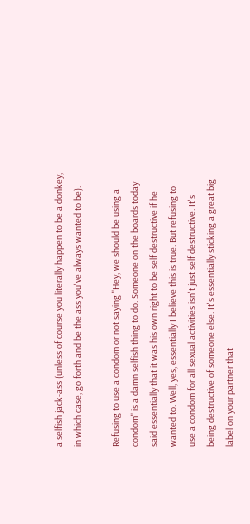a selfish jack-ass (unless of course you literally happen to be a donkey, in which case, go forth and be the ass you've always wanted to be).

Refusing to use a condom or not saying "Hey, we should be using a condom" is a damn selfish thing to do. Someone on the boards today said essentially that it was his own right to be self destructive if he wanted to. Well, yes, essentially I believe this is true. But refusing to use a condom for all sexual activities isn't just self destructive. It's being destructive of someone else. It's essentially sticking a great big label on your partner that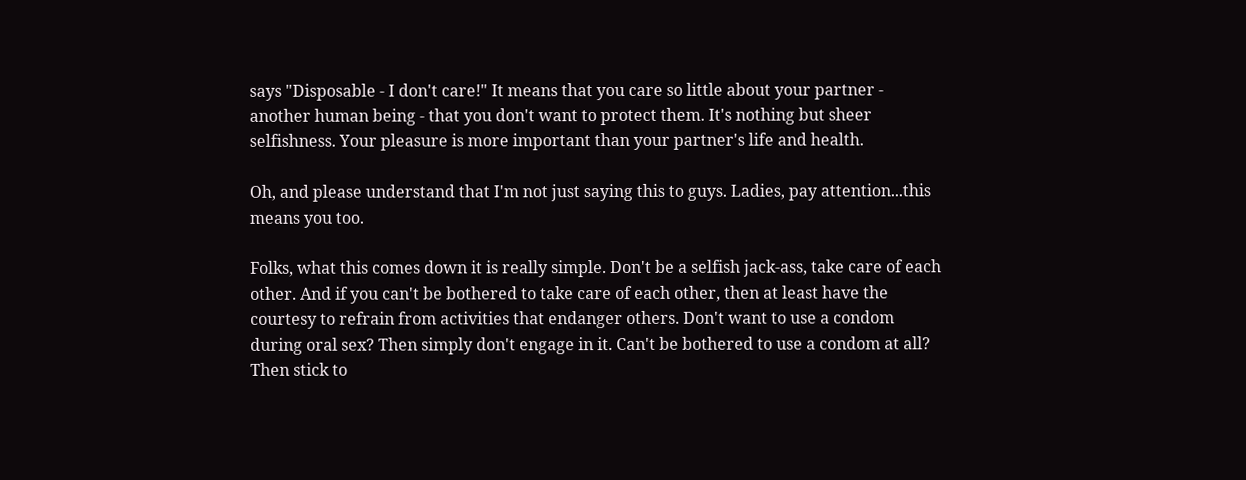says "Disposable - I don't care!" It means that you care so little about your partner - another human being - that you don't want to protect them. It's nothing but sheer selfishness. Your pleasure is more important than your partner's life and health.

Oh, and please understand that I'm not just saying this to guys. Ladies, pay attention...this means you too.

Folks, what this comes down it is really simple. Don't be a selfish jack-ass, take care of each other. And if you can't be bothered to take care of each other, then at least have the courtesy to refrain from activities that endanger others. Don't want to use a condom during oral sex? Then simply don't engage in it. Can't be bothered to use a condom at all? Then stick to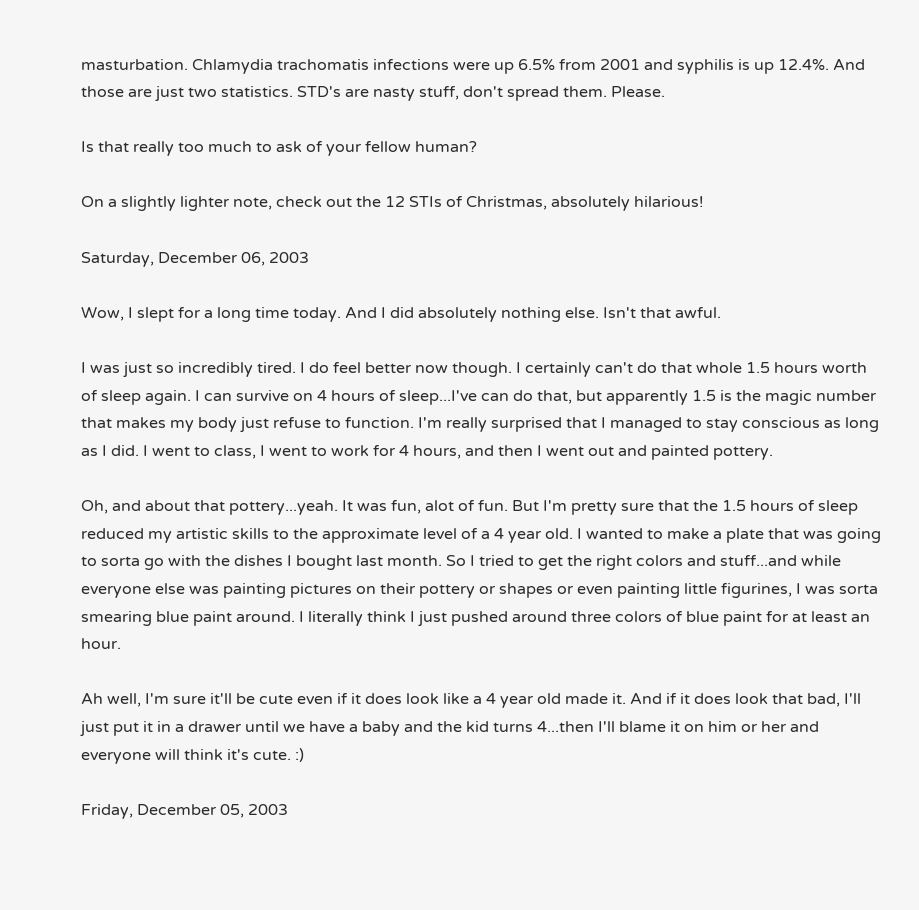masturbation. Chlamydia trachomatis infections were up 6.5% from 2001 and syphilis is up 12.4%. And those are just two statistics. STD's are nasty stuff, don't spread them. Please.

Is that really too much to ask of your fellow human?

On a slightly lighter note, check out the 12 STIs of Christmas, absolutely hilarious!

Saturday, December 06, 2003

Wow, I slept for a long time today. And I did absolutely nothing else. Isn't that awful.

I was just so incredibly tired. I do feel better now though. I certainly can't do that whole 1.5 hours worth of sleep again. I can survive on 4 hours of sleep...I've can do that, but apparently 1.5 is the magic number that makes my body just refuse to function. I'm really surprised that I managed to stay conscious as long as I did. I went to class, I went to work for 4 hours, and then I went out and painted pottery.

Oh, and about that pottery...yeah. It was fun, alot of fun. But I'm pretty sure that the 1.5 hours of sleep reduced my artistic skills to the approximate level of a 4 year old. I wanted to make a plate that was going to sorta go with the dishes I bought last month. So I tried to get the right colors and stuff...and while everyone else was painting pictures on their pottery or shapes or even painting little figurines, I was sorta smearing blue paint around. I literally think I just pushed around three colors of blue paint for at least an hour.

Ah well, I'm sure it'll be cute even if it does look like a 4 year old made it. And if it does look that bad, I'll just put it in a drawer until we have a baby and the kid turns 4...then I'll blame it on him or her and everyone will think it's cute. :)

Friday, December 05, 2003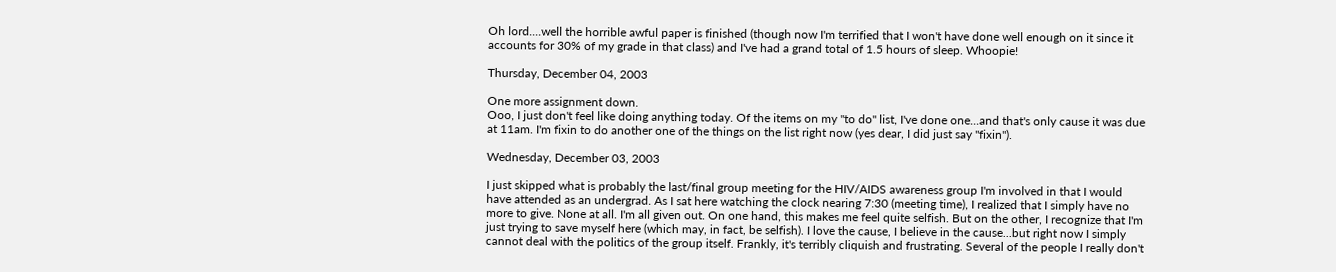Oh lord....well the horrible awful paper is finished (though now I'm terrified that I won't have done well enough on it since it accounts for 30% of my grade in that class) and I've had a grand total of 1.5 hours of sleep. Whoopie!

Thursday, December 04, 2003

One more assignment down.
Ooo, I just don't feel like doing anything today. Of the items on my "to do" list, I've done one...and that's only cause it was due at 11am. I'm fixin to do another one of the things on the list right now (yes dear, I did just say "fixin").

Wednesday, December 03, 2003

I just skipped what is probably the last/final group meeting for the HIV/AIDS awareness group I'm involved in that I would have attended as an undergrad. As I sat here watching the clock nearing 7:30 (meeting time), I realized that I simply have no more to give. None at all. I'm all given out. On one hand, this makes me feel quite selfish. But on the other, I recognize that I'm just trying to save myself here (which may, in fact, be selfish). I love the cause, I believe in the cause...but right now I simply cannot deal with the politics of the group itself. Frankly, it's terribly cliquish and frustrating. Several of the people I really don't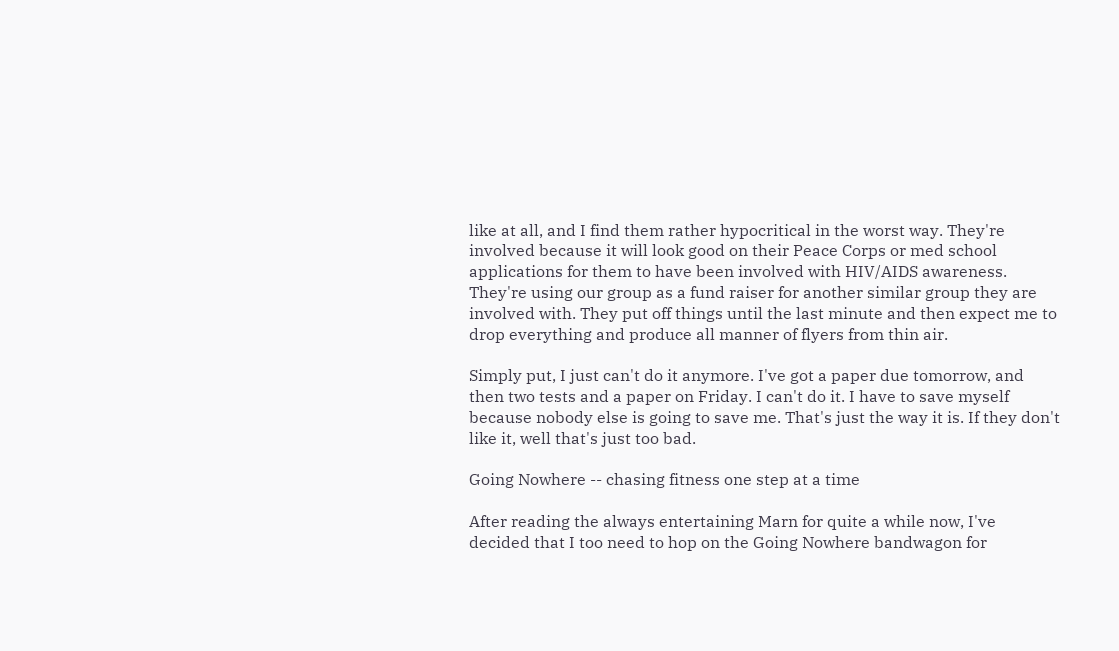like at all, and I find them rather hypocritical in the worst way. They're involved because it will look good on their Peace Corps or med school applications for them to have been involved with HIV/AIDS awareness. They're using our group as a fund raiser for another similar group they are involved with. They put off things until the last minute and then expect me to drop everything and produce all manner of flyers from thin air.

Simply put, I just can't do it anymore. I've got a paper due tomorrow, and then two tests and a paper on Friday. I can't do it. I have to save myself because nobody else is going to save me. That's just the way it is. If they don't like it, well that's just too bad.

Going Nowhere -- chasing fitness one step at a time

After reading the always entertaining Marn for quite a while now, I've decided that I too need to hop on the Going Nowhere bandwagon for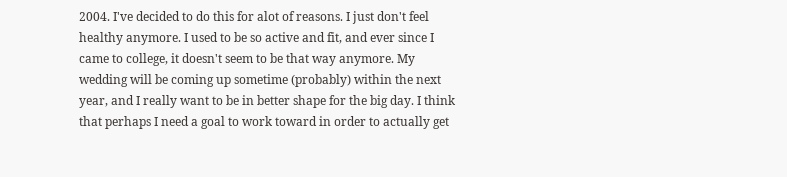2004. I've decided to do this for alot of reasons. I just don't feel healthy anymore. I used to be so active and fit, and ever since I came to college, it doesn't seem to be that way anymore. My wedding will be coming up sometime (probably) within the next year, and I really want to be in better shape for the big day. I think that perhaps I need a goal to work toward in order to actually get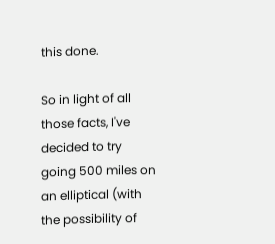this done.

So in light of all those facts, I've decided to try going 500 miles on an elliptical (with the possibility of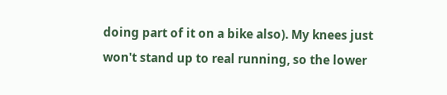doing part of it on a bike also). My knees just won't stand up to real running, so the lower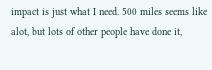impact is just what I need. 500 miles seems like alot, but lots of other people have done it,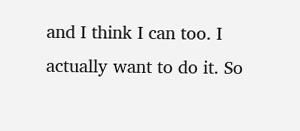and I think I can too. I actually want to do it. So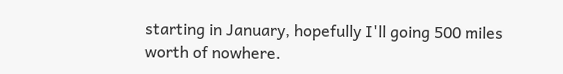starting in January, hopefully I'll going 500 miles worth of nowhere.